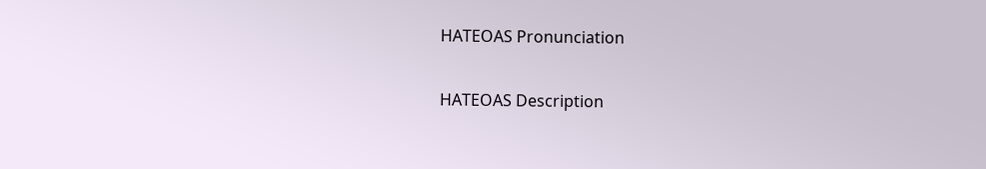HATEOAS Pronunciation

HATEOAS Description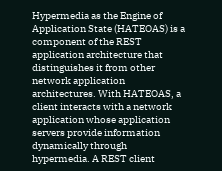Hypermedia as the Engine of Application State (HATEOAS) is a component of the REST application architecture that distinguishes it from other network application architectures. With HATEOAS, a client interacts with a network application whose application servers provide information dynamically through hypermedia. A REST client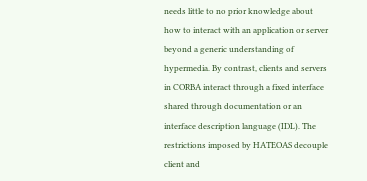needs little to no prior knowledge about how to interact with an application or server beyond a generic understanding of hypermedia. By contrast, clients and servers in CORBA interact through a fixed interface shared through documentation or an interface description language (IDL). The restrictions imposed by HATEOAS decouple client and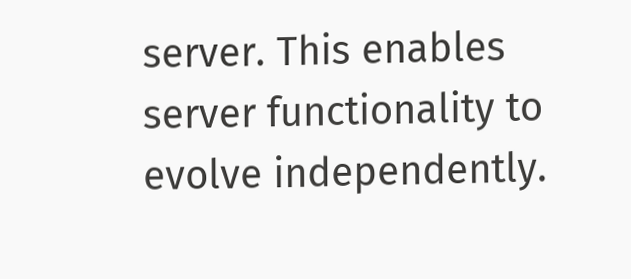server. This enables server functionality to evolve independently.